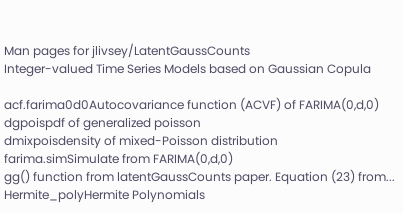Man pages for jlivsey/LatentGaussCounts
Integer-valued Time Series Models based on Gaussian Copula

acf.farima0d0Autocovariance function (ACVF) of FARIMA(0,d,0)
dgpoispdf of generalized poisson
dmixpoisdensity of mixed-Poisson distribution
farima.simSimulate from FARIMA(0,d,0)
gg() function from latentGaussCounts paper. Equation (23) from...
Hermite_polyHermite Polynomials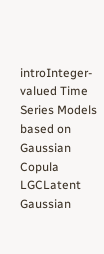introInteger-valued Time Series Models based on Gaussian Copula
LGCLatent Gaussian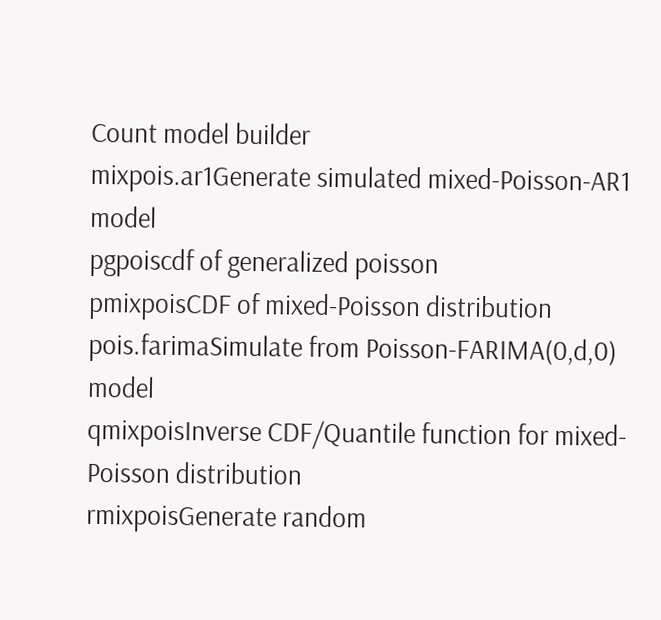Count model builder
mixpois.ar1Generate simulated mixed-Poisson-AR1 model
pgpoiscdf of generalized poisson
pmixpoisCDF of mixed-Poisson distribution
pois.farimaSimulate from Poisson-FARIMA(0,d,0) model
qmixpoisInverse CDF/Quantile function for mixed-Poisson distribution
rmixpoisGenerate random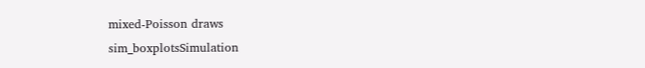mixed-Poisson draws
sim_boxplotsSimulation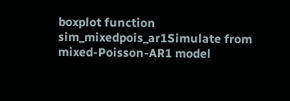boxplot function
sim_mixedpois_ar1Simulate from mixed-Poisson-AR1 model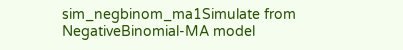sim_negbinom_ma1Simulate from NegativeBinomial-MA model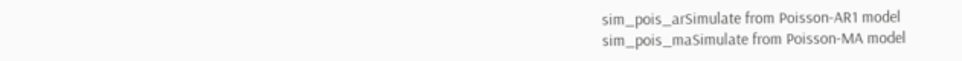sim_pois_arSimulate from Poisson-AR1 model
sim_pois_maSimulate from Poisson-MA model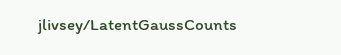jlivsey/LatentGaussCounts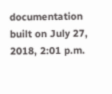documentation built on July 27, 2018, 2:01 p.m.